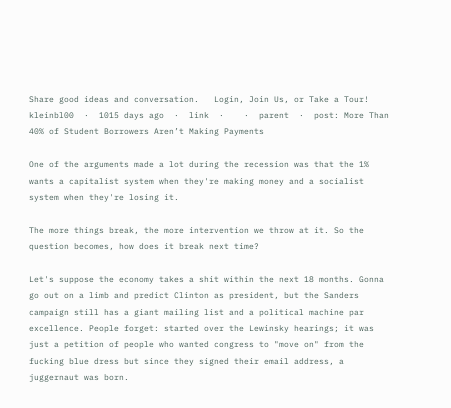Share good ideas and conversation.   Login, Join Us, or Take a Tour!
kleinbl00  ·  1015 days ago  ·  link  ·    ·  parent  ·  post: More Than 40% of Student Borrowers Aren’t Making Payments

One of the arguments made a lot during the recession was that the 1% wants a capitalist system when they're making money and a socialist system when they're losing it.

The more things break, the more intervention we throw at it. So the question becomes, how does it break next time?

Let's suppose the economy takes a shit within the next 18 months. Gonna go out on a limb and predict Clinton as president, but the Sanders campaign still has a giant mailing list and a political machine par excellence. People forget: started over the Lewinsky hearings; it was just a petition of people who wanted congress to "move on" from the fucking blue dress but since they signed their email address, a juggernaut was born.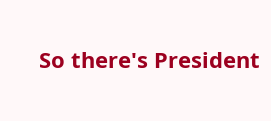So there's President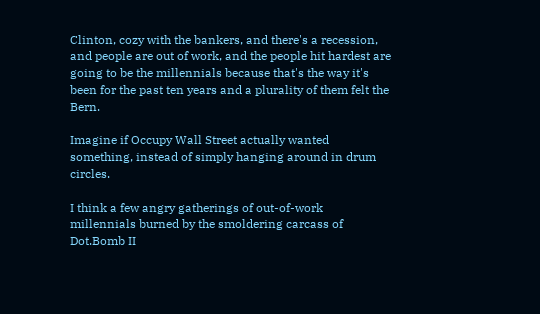Clinton, cozy with the bankers, and there's a recession, and people are out of work, and the people hit hardest are going to be the millennials because that's the way it's been for the past ten years and a plurality of them felt the Bern.

Imagine if Occupy Wall Street actually wanted something, instead of simply hanging around in drum circles.

I think a few angry gatherings of out-of-work millennials burned by the smoldering carcass of Dot.Bomb II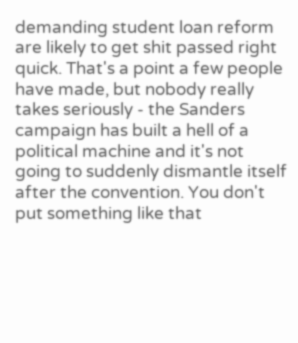demanding student loan reform are likely to get shit passed right quick. That's a point a few people have made, but nobody really takes seriously - the Sanders campaign has built a hell of a political machine and it's not going to suddenly dismantle itself after the convention. You don't put something like that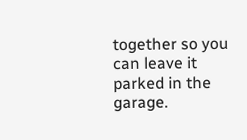together so you can leave it parked in the garage.